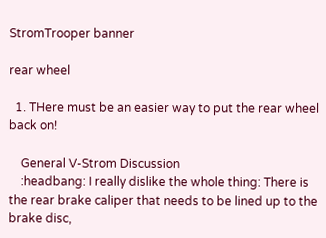StromTrooper banner

rear wheel

  1. THere must be an easier way to put the rear wheel back on!

    General V-Strom Discussion
    :headbang: I really dislike the whole thing: There is the rear brake caliper that needs to be lined up to the brake disc,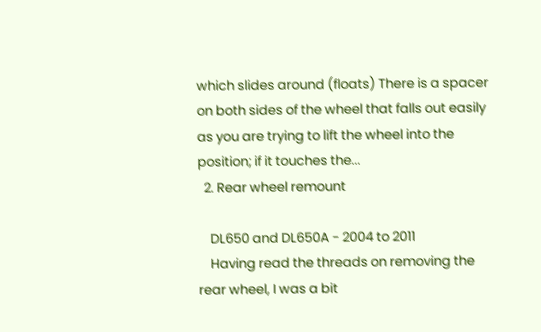which slides around (floats) There is a spacer on both sides of the wheel that falls out easily as you are trying to lift the wheel into the position; if it touches the...
  2. Rear wheel remount

    DL650 and DL650A - 2004 to 2011
    Having read the threads on removing the rear wheel, I was a bit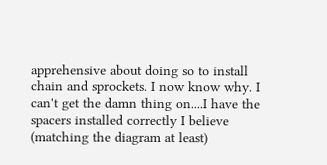apprehensive about doing so to install chain and sprockets. I now know why. I can't get the damn thing on....I have the spacers installed correctly I believe (matching the diagram at least)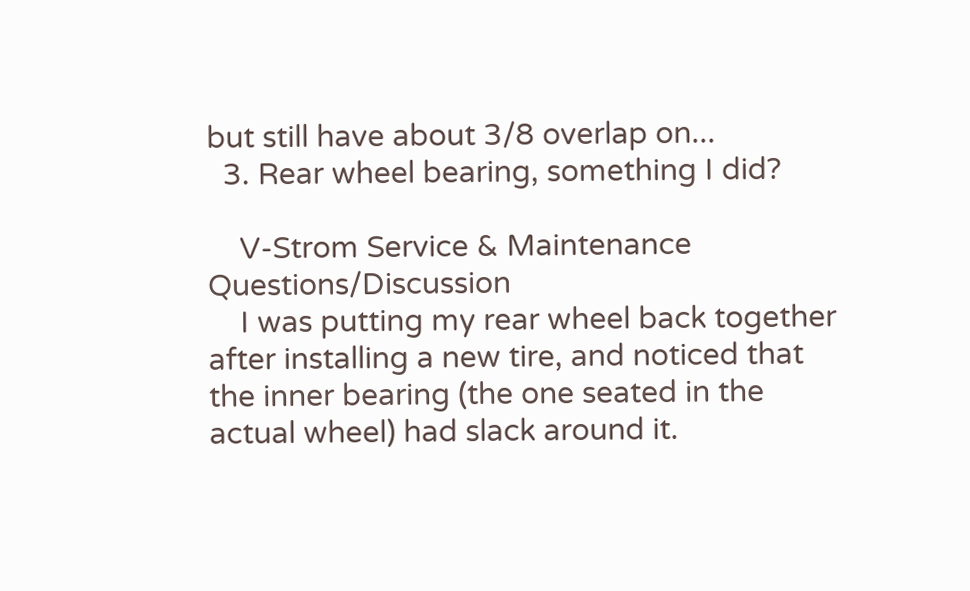but still have about 3/8 overlap on...
  3. Rear wheel bearing, something I did?

    V-Strom Service & Maintenance Questions/Discussion
    I was putting my rear wheel back together after installing a new tire, and noticed that the inner bearing (the one seated in the actual wheel) had slack around it.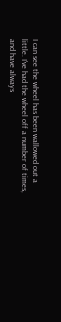I can see the wheel has been wallowed out a little. I've had the wheel off a number of times, and have always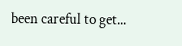been careful to get...